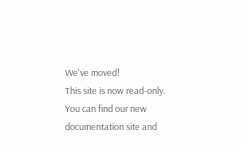We've moved!
This site is now read-only. You can find our new documentation site and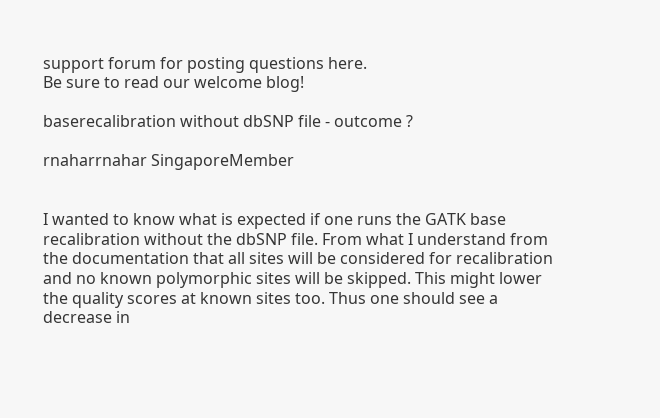support forum for posting questions here.
Be sure to read our welcome blog!

baserecalibration without dbSNP file - outcome ?

rnaharrnahar SingaporeMember


I wanted to know what is expected if one runs the GATK base recalibration without the dbSNP file. From what I understand from the documentation that all sites will be considered for recalibration and no known polymorphic sites will be skipped. This might lower the quality scores at known sites too. Thus one should see a decrease in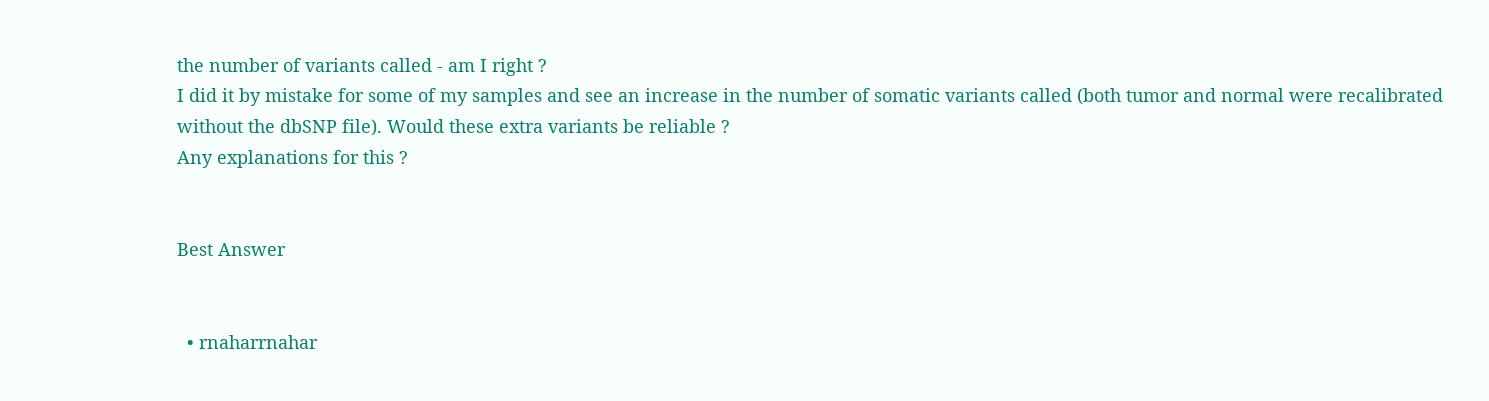the number of variants called - am I right ?
I did it by mistake for some of my samples and see an increase in the number of somatic variants called (both tumor and normal were recalibrated without the dbSNP file). Would these extra variants be reliable ?
Any explanations for this ?


Best Answer


  • rnaharrnahar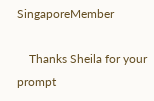SingaporeMember

    Thanks Sheila for your prompt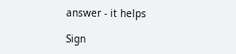answer - it helps

Sign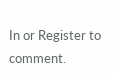In or Register to comment.